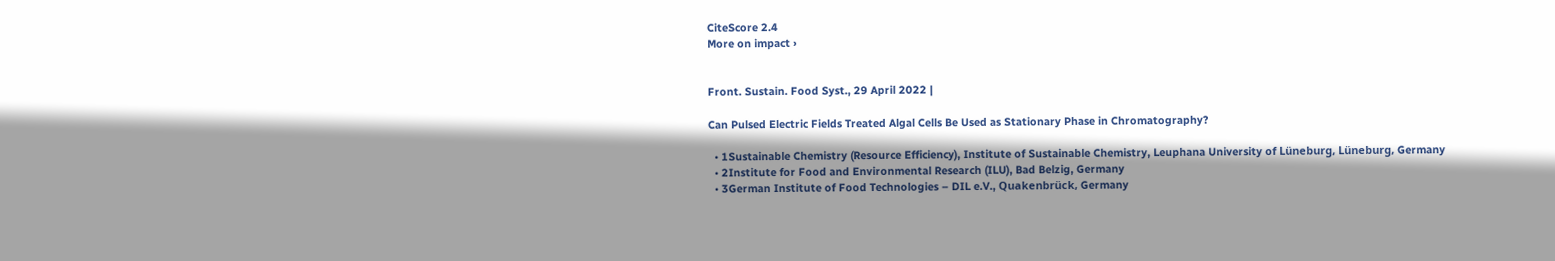CiteScore 2.4
More on impact ›


Front. Sustain. Food Syst., 29 April 2022 |

Can Pulsed Electric Fields Treated Algal Cells Be Used as Stationary Phase in Chromatography?

  • 1Sustainable Chemistry (Resource Efficiency), Institute of Sustainable Chemistry, Leuphana University of Lüneburg, Lüneburg, Germany
  • 2Institute for Food and Environmental Research (ILU), Bad Belzig, Germany
  • 3German Institute of Food Technologies – DIL e.V., Quakenbrück, Germany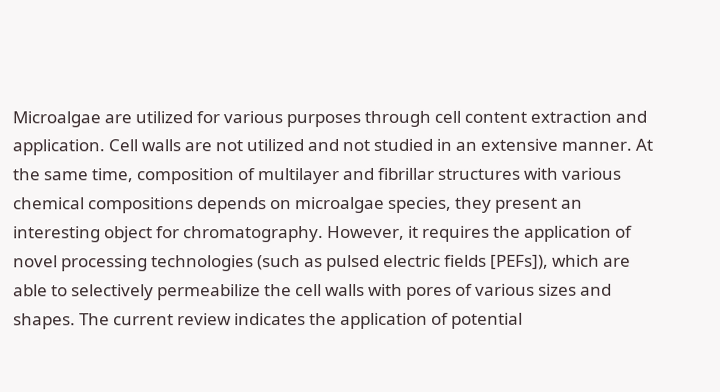Microalgae are utilized for various purposes through cell content extraction and application. Cell walls are not utilized and not studied in an extensive manner. At the same time, composition of multilayer and fibrillar structures with various chemical compositions depends on microalgae species, they present an interesting object for chromatography. However, it requires the application of novel processing technologies (such as pulsed electric fields [PEFs]), which are able to selectively permeabilize the cell walls with pores of various sizes and shapes. The current review indicates the application of potential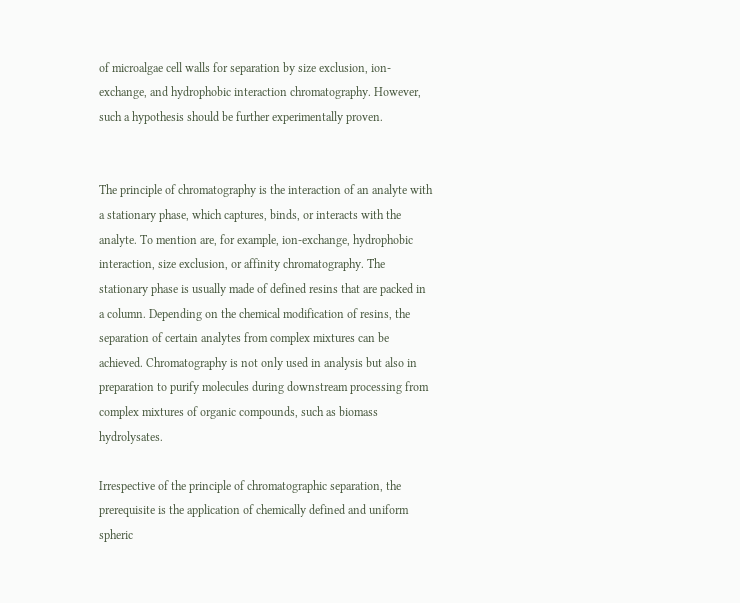of microalgae cell walls for separation by size exclusion, ion-exchange, and hydrophobic interaction chromatography. However, such a hypothesis should be further experimentally proven.


The principle of chromatography is the interaction of an analyte with a stationary phase, which captures, binds, or interacts with the analyte. To mention are, for example, ion-exchange, hydrophobic interaction, size exclusion, or affinity chromatography. The stationary phase is usually made of defined resins that are packed in a column. Depending on the chemical modification of resins, the separation of certain analytes from complex mixtures can be achieved. Chromatography is not only used in analysis but also in preparation to purify molecules during downstream processing from complex mixtures of organic compounds, such as biomass hydrolysates.

Irrespective of the principle of chromatographic separation, the prerequisite is the application of chemically defined and uniform spheric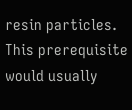resin particles. This prerequisite would usually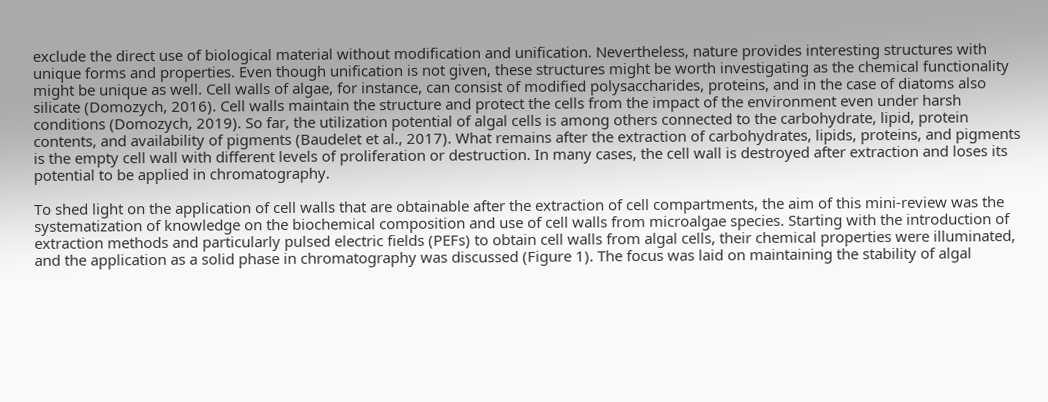exclude the direct use of biological material without modification and unification. Nevertheless, nature provides interesting structures with unique forms and properties. Even though unification is not given, these structures might be worth investigating as the chemical functionality might be unique as well. Cell walls of algae, for instance, can consist of modified polysaccharides, proteins, and in the case of diatoms also silicate (Domozych, 2016). Cell walls maintain the structure and protect the cells from the impact of the environment even under harsh conditions (Domozych, 2019). So far, the utilization potential of algal cells is among others connected to the carbohydrate, lipid, protein contents, and availability of pigments (Baudelet et al., 2017). What remains after the extraction of carbohydrates, lipids, proteins, and pigments is the empty cell wall with different levels of proliferation or destruction. In many cases, the cell wall is destroyed after extraction and loses its potential to be applied in chromatography.

To shed light on the application of cell walls that are obtainable after the extraction of cell compartments, the aim of this mini-review was the systematization of knowledge on the biochemical composition and use of cell walls from microalgae species. Starting with the introduction of extraction methods and particularly pulsed electric fields (PEFs) to obtain cell walls from algal cells, their chemical properties were illuminated, and the application as a solid phase in chromatography was discussed (Figure 1). The focus was laid on maintaining the stability of algal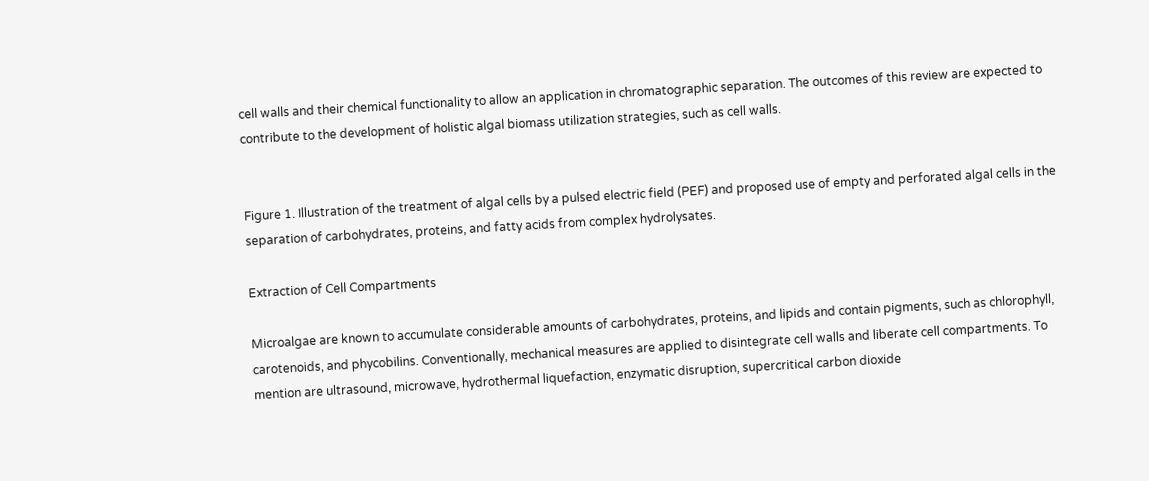cell walls and their chemical functionality to allow an application in chromatographic separation. The outcomes of this review are expected to contribute to the development of holistic algal biomass utilization strategies, such as cell walls.


Figure 1. Illustration of the treatment of algal cells by a pulsed electric field (PEF) and proposed use of empty and perforated algal cells in the separation of carbohydrates, proteins, and fatty acids from complex hydrolysates.

Extraction of Cell Compartments

Microalgae are known to accumulate considerable amounts of carbohydrates, proteins, and lipids and contain pigments, such as chlorophyll, carotenoids, and phycobilins. Conventionally, mechanical measures are applied to disintegrate cell walls and liberate cell compartments. To mention are ultrasound, microwave, hydrothermal liquefaction, enzymatic disruption, supercritical carbon dioxide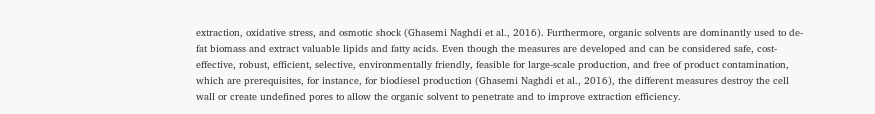extraction, oxidative stress, and osmotic shock (Ghasemi Naghdi et al., 2016). Furthermore, organic solvents are dominantly used to de-fat biomass and extract valuable lipids and fatty acids. Even though the measures are developed and can be considered safe, cost-effective, robust, efficient, selective, environmentally friendly, feasible for large-scale production, and free of product contamination, which are prerequisites, for instance, for biodiesel production (Ghasemi Naghdi et al., 2016), the different measures destroy the cell wall or create undefined pores to allow the organic solvent to penetrate and to improve extraction efficiency.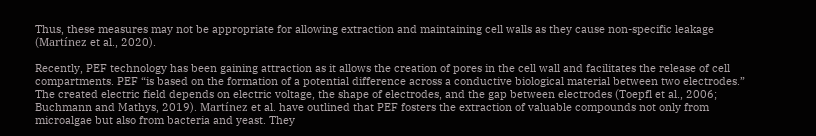Thus, these measures may not be appropriate for allowing extraction and maintaining cell walls as they cause non-specific leakage (Martínez et al., 2020).

Recently, PEF technology has been gaining attraction as it allows the creation of pores in the cell wall and facilitates the release of cell compartments. PEF “is based on the formation of a potential difference across a conductive biological material between two electrodes.” The created electric field depends on electric voltage, the shape of electrodes, and the gap between electrodes (Toepfl et al., 2006; Buchmann and Mathys, 2019). Martínez et al. have outlined that PEF fosters the extraction of valuable compounds not only from microalgae but also from bacteria and yeast. They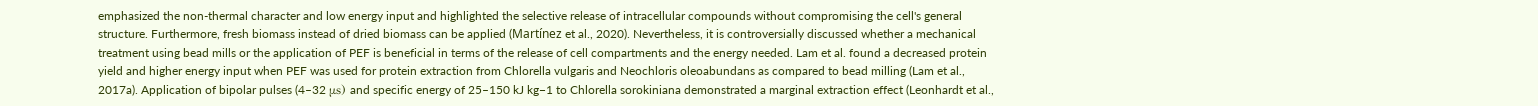emphasized the non-thermal character and low energy input and highlighted the selective release of intracellular compounds without compromising the cell's general structure. Furthermore, fresh biomass instead of dried biomass can be applied (Martínez et al., 2020). Nevertheless, it is controversially discussed whether a mechanical treatment using bead mills or the application of PEF is beneficial in terms of the release of cell compartments and the energy needed. Lam et al. found a decreased protein yield and higher energy input when PEF was used for protein extraction from Chlorella vulgaris and Neochloris oleoabundans as compared to bead milling (Lam et al., 2017a). Application of bipolar pulses (4–32 μs) and specific energy of 25–150 kJ kg−1 to Chlorella sorokiniana demonstrated a marginal extraction effect (Leonhardt et al.,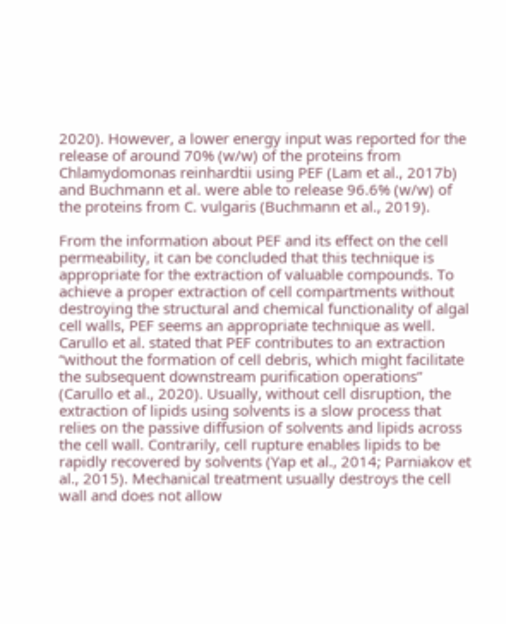2020). However, a lower energy input was reported for the release of around 70% (w/w) of the proteins from Chlamydomonas reinhardtii using PEF (Lam et al., 2017b) and Buchmann et al. were able to release 96.6% (w/w) of the proteins from C. vulgaris (Buchmann et al., 2019).

From the information about PEF and its effect on the cell permeability, it can be concluded that this technique is appropriate for the extraction of valuable compounds. To achieve a proper extraction of cell compartments without destroying the structural and chemical functionality of algal cell walls, PEF seems an appropriate technique as well. Carullo et al. stated that PEF contributes to an extraction “without the formation of cell debris, which might facilitate the subsequent downstream purification operations” (Carullo et al., 2020). Usually, without cell disruption, the extraction of lipids using solvents is a slow process that relies on the passive diffusion of solvents and lipids across the cell wall. Contrarily, cell rupture enables lipids to be rapidly recovered by solvents (Yap et al., 2014; Parniakov et al., 2015). Mechanical treatment usually destroys the cell wall and does not allow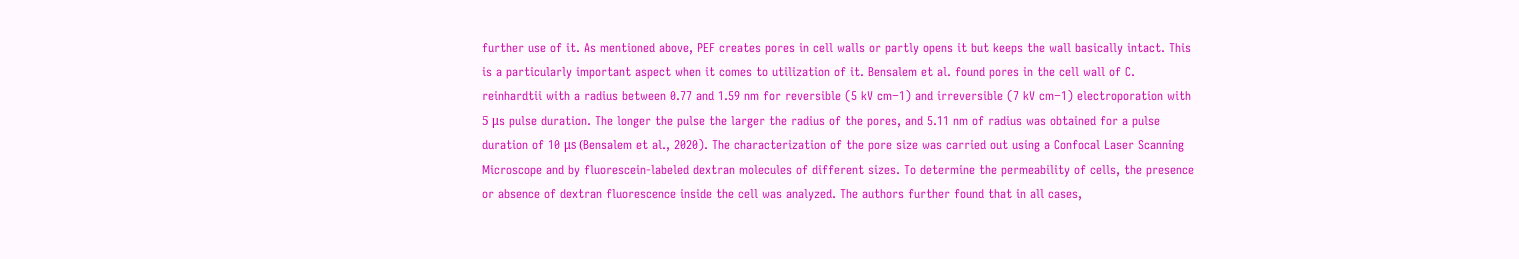further use of it. As mentioned above, PEF creates pores in cell walls or partly opens it but keeps the wall basically intact. This is a particularly important aspect when it comes to utilization of it. Bensalem et al. found pores in the cell wall of C. reinhardtii with a radius between 0.77 and 1.59 nm for reversible (5 kV cm−1) and irreversible (7 kV cm−1) electroporation with 5 μs pulse duration. The longer the pulse the larger the radius of the pores, and 5.11 nm of radius was obtained for a pulse duration of 10 μs (Bensalem et al., 2020). The characterization of the pore size was carried out using a Confocal Laser Scanning Microscope and by fluorescein-labeled dextran molecules of different sizes. To determine the permeability of cells, the presence or absence of dextran fluorescence inside the cell was analyzed. The authors further found that in all cases,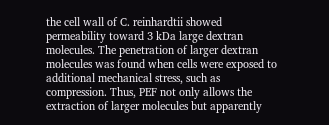the cell wall of C. reinhardtii showed permeability toward 3 kDa large dextran molecules. The penetration of larger dextran molecules was found when cells were exposed to additional mechanical stress, such as compression. Thus, PEF not only allows the extraction of larger molecules but apparently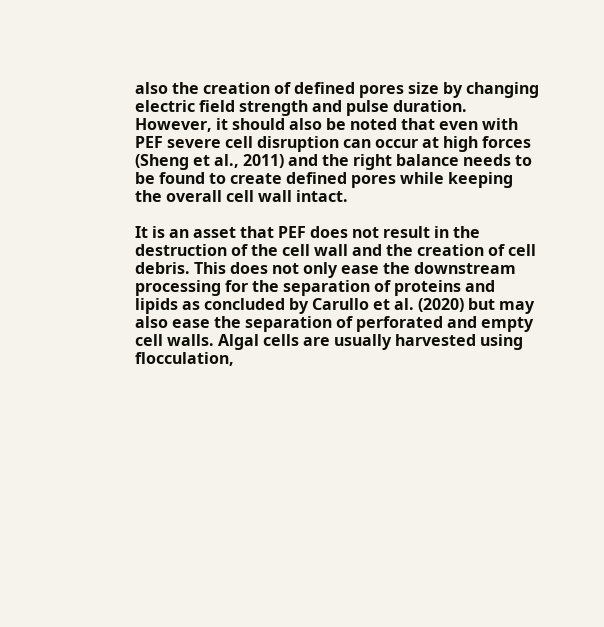also the creation of defined pores size by changing electric field strength and pulse duration. However, it should also be noted that even with PEF severe cell disruption can occur at high forces (Sheng et al., 2011) and the right balance needs to be found to create defined pores while keeping the overall cell wall intact.

It is an asset that PEF does not result in the destruction of the cell wall and the creation of cell debris. This does not only ease the downstream processing for the separation of proteins and lipids as concluded by Carullo et al. (2020) but may also ease the separation of perforated and empty cell walls. Algal cells are usually harvested using flocculation,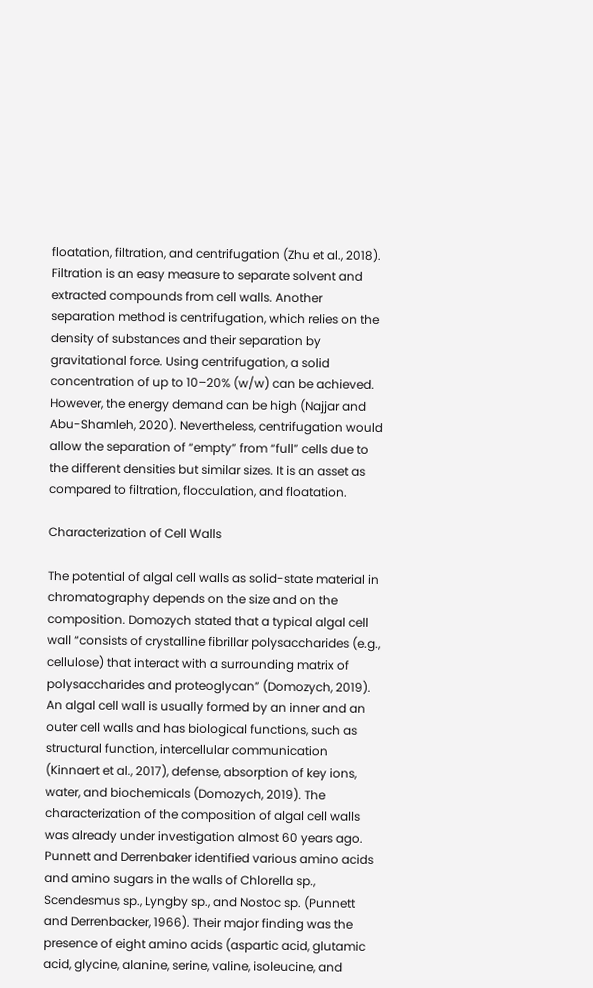floatation, filtration, and centrifugation (Zhu et al., 2018). Filtration is an easy measure to separate solvent and extracted compounds from cell walls. Another separation method is centrifugation, which relies on the density of substances and their separation by gravitational force. Using centrifugation, a solid concentration of up to 10–20% (w/w) can be achieved. However, the energy demand can be high (Najjar and Abu-Shamleh, 2020). Nevertheless, centrifugation would allow the separation of “empty” from “full” cells due to the different densities but similar sizes. It is an asset as compared to filtration, flocculation, and floatation.

Characterization of Cell Walls

The potential of algal cell walls as solid-state material in chromatography depends on the size and on the composition. Domozych stated that a typical algal cell wall “consists of crystalline fibrillar polysaccharides (e.g., cellulose) that interact with a surrounding matrix of polysaccharides and proteoglycan” (Domozych, 2019). An algal cell wall is usually formed by an inner and an outer cell walls and has biological functions, such as structural function, intercellular communication (Kinnaert et al., 2017), defense, absorption of key ions, water, and biochemicals (Domozych, 2019). The characterization of the composition of algal cell walls was already under investigation almost 60 years ago. Punnett and Derrenbaker identified various amino acids and amino sugars in the walls of Chlorella sp., Scendesmus sp., Lyngby sp., and Nostoc sp. (Punnett and Derrenbacker, 1966). Their major finding was the presence of eight amino acids (aspartic acid, glutamic acid, glycine, alanine, serine, valine, isoleucine, and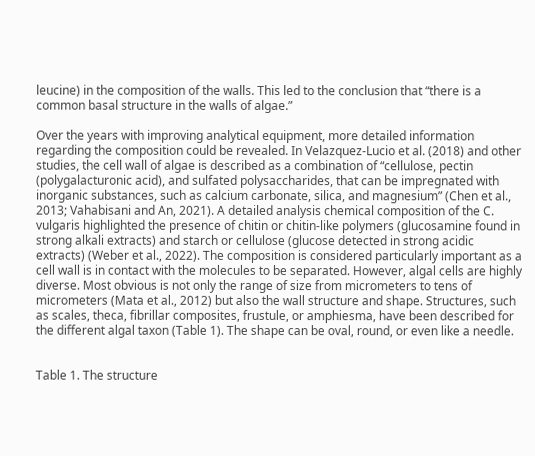leucine) in the composition of the walls. This led to the conclusion that “there is a common basal structure in the walls of algae.”

Over the years with improving analytical equipment, more detailed information regarding the composition could be revealed. In Velazquez-Lucio et al. (2018) and other studies, the cell wall of algae is described as a combination of “cellulose, pectin (polygalacturonic acid), and sulfated polysaccharides, that can be impregnated with inorganic substances, such as calcium carbonate, silica, and magnesium” (Chen et al., 2013; Vahabisani and An, 2021). A detailed analysis chemical composition of the C. vulgaris highlighted the presence of chitin or chitin-like polymers (glucosamine found in strong alkali extracts) and starch or cellulose (glucose detected in strong acidic extracts) (Weber et al., 2022). The composition is considered particularly important as a cell wall is in contact with the molecules to be separated. However, algal cells are highly diverse. Most obvious is not only the range of size from micrometers to tens of micrometers (Mata et al., 2012) but also the wall structure and shape. Structures, such as scales, theca, fibrillar composites, frustule, or amphiesma, have been described for the different algal taxon (Table 1). The shape can be oval, round, or even like a needle.


Table 1. The structure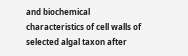and biochemical characteristics of cell walls of selected algal taxon after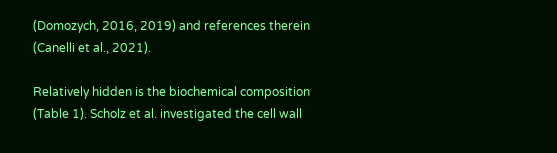(Domozych, 2016, 2019) and references therein (Canelli et al., 2021).

Relatively hidden is the biochemical composition (Table 1). Scholz et al. investigated the cell wall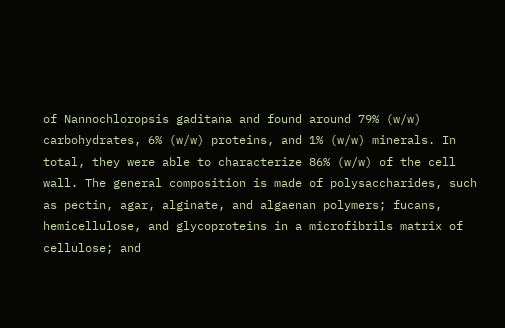of Nannochloropsis gaditana and found around 79% (w/w) carbohydrates, 6% (w/w) proteins, and 1% (w/w) minerals. In total, they were able to characterize 86% (w/w) of the cell wall. The general composition is made of polysaccharides, such as pectin, agar, alginate, and algaenan polymers; fucans, hemicellulose, and glycoproteins in a microfibrils matrix of cellulose; and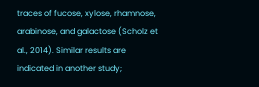traces of fucose, xylose, rhamnose, arabinose, and galactose (Scholz et al., 2014). Similar results are indicated in another study;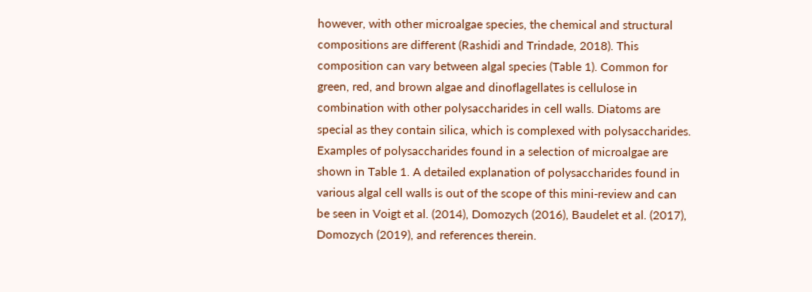however, with other microalgae species, the chemical and structural compositions are different (Rashidi and Trindade, 2018). This composition can vary between algal species (Table 1). Common for green, red, and brown algae and dinoflagellates is cellulose in combination with other polysaccharides in cell walls. Diatoms are special as they contain silica, which is complexed with polysaccharides. Examples of polysaccharides found in a selection of microalgae are shown in Table 1. A detailed explanation of polysaccharides found in various algal cell walls is out of the scope of this mini-review and can be seen in Voigt et al. (2014), Domozych (2016), Baudelet et al. (2017), Domozych (2019), and references therein.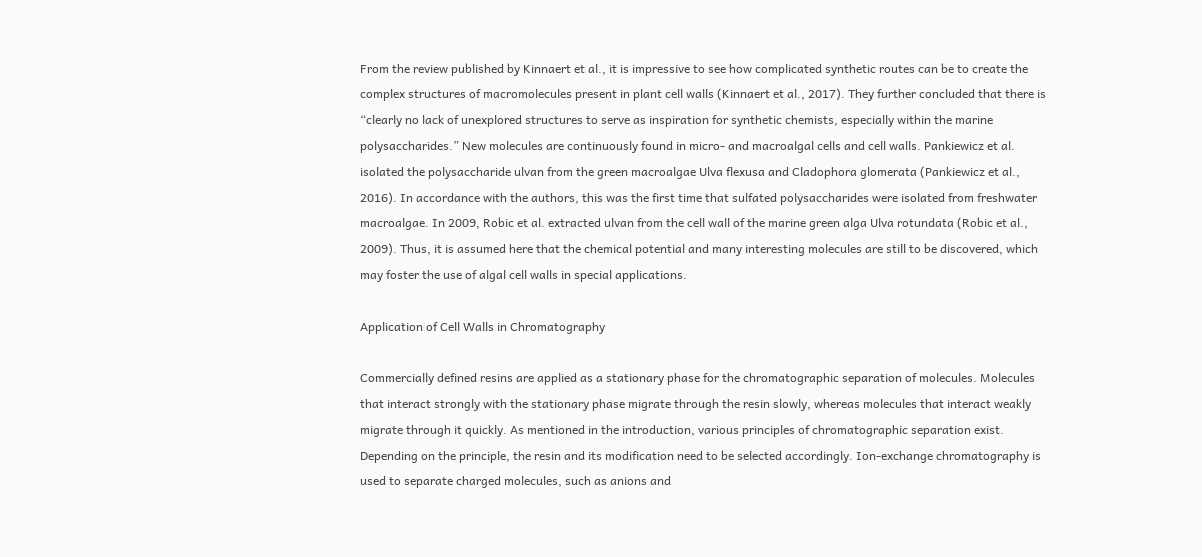From the review published by Kinnaert et al., it is impressive to see how complicated synthetic routes can be to create the complex structures of macromolecules present in plant cell walls (Kinnaert et al., 2017). They further concluded that there is “clearly no lack of unexplored structures to serve as inspiration for synthetic chemists, especially within the marine polysaccharides.” New molecules are continuously found in micro- and macroalgal cells and cell walls. Pankiewicz et al. isolated the polysaccharide ulvan from the green macroalgae Ulva flexusa and Cladophora glomerata (Pankiewicz et al., 2016). In accordance with the authors, this was the first time that sulfated polysaccharides were isolated from freshwater macroalgae. In 2009, Robic et al. extracted ulvan from the cell wall of the marine green alga Ulva rotundata (Robic et al., 2009). Thus, it is assumed here that the chemical potential and many interesting molecules are still to be discovered, which may foster the use of algal cell walls in special applications.

Application of Cell Walls in Chromatography

Commercially defined resins are applied as a stationary phase for the chromatographic separation of molecules. Molecules that interact strongly with the stationary phase migrate through the resin slowly, whereas molecules that interact weakly migrate through it quickly. As mentioned in the introduction, various principles of chromatographic separation exist. Depending on the principle, the resin and its modification need to be selected accordingly. Ion-exchange chromatography is used to separate charged molecules, such as anions and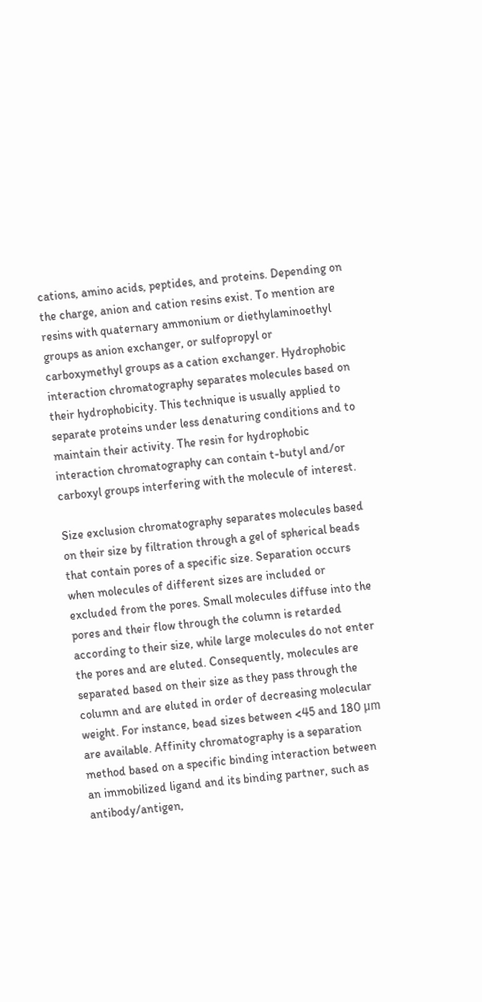cations, amino acids, peptides, and proteins. Depending on the charge, anion and cation resins exist. To mention are resins with quaternary ammonium or diethylaminoethyl groups as anion exchanger, or sulfopropyl or carboxymethyl groups as a cation exchanger. Hydrophobic interaction chromatography separates molecules based on their hydrophobicity. This technique is usually applied to separate proteins under less denaturing conditions and to maintain their activity. The resin for hydrophobic interaction chromatography can contain t-butyl and/or carboxyl groups interfering with the molecule of interest.

Size exclusion chromatography separates molecules based on their size by filtration through a gel of spherical beads that contain pores of a specific size. Separation occurs when molecules of different sizes are included or excluded from the pores. Small molecules diffuse into the pores and their flow through the column is retarded according to their size, while large molecules do not enter the pores and are eluted. Consequently, molecules are separated based on their size as they pass through the column and are eluted in order of decreasing molecular weight. For instance, bead sizes between <45 and 180 μm are available. Affinity chromatography is a separation method based on a specific binding interaction between an immobilized ligand and its binding partner, such as antibody/antigen,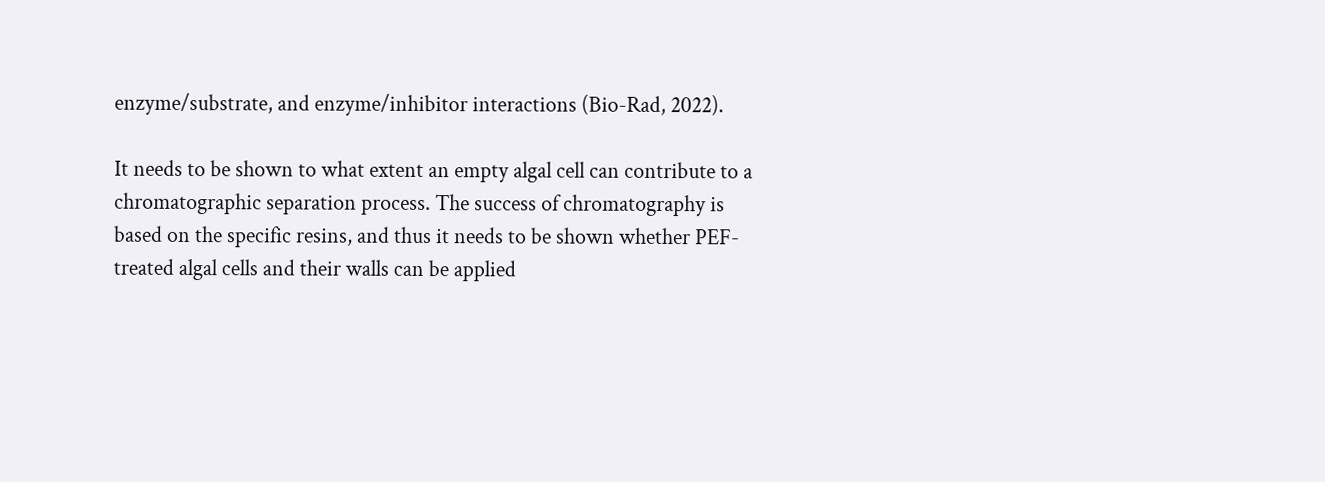enzyme/substrate, and enzyme/inhibitor interactions (Bio-Rad, 2022).

It needs to be shown to what extent an empty algal cell can contribute to a chromatographic separation process. The success of chromatography is based on the specific resins, and thus it needs to be shown whether PEF-treated algal cells and their walls can be applied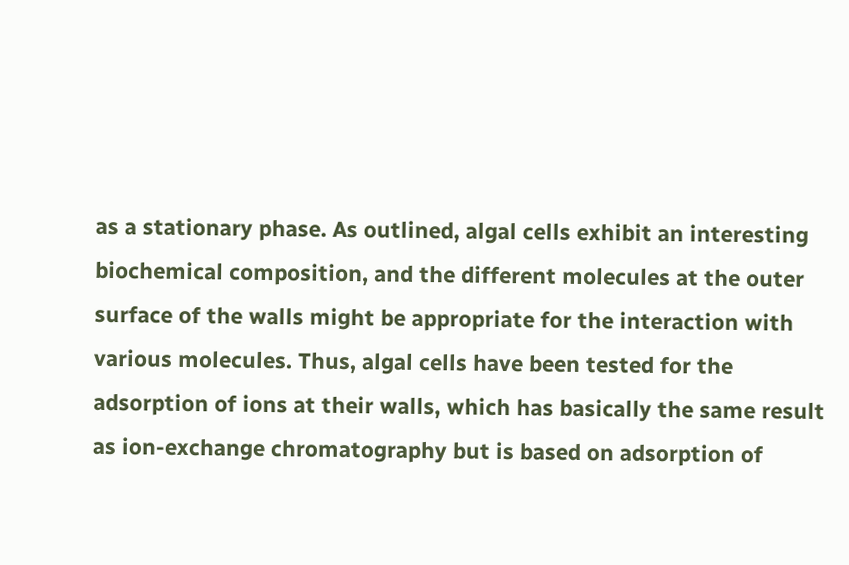as a stationary phase. As outlined, algal cells exhibit an interesting biochemical composition, and the different molecules at the outer surface of the walls might be appropriate for the interaction with various molecules. Thus, algal cells have been tested for the adsorption of ions at their walls, which has basically the same result as ion-exchange chromatography but is based on adsorption of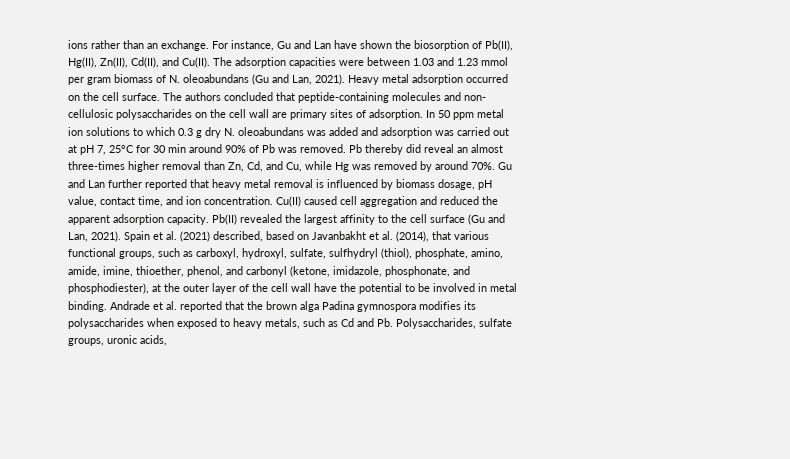ions rather than an exchange. For instance, Gu and Lan have shown the biosorption of Pb(II), Hg(II), Zn(II), Cd(II), and Cu(II). The adsorption capacities were between 1.03 and 1.23 mmol per gram biomass of N. oleoabundans (Gu and Lan, 2021). Heavy metal adsorption occurred on the cell surface. The authors concluded that peptide-containing molecules and non-cellulosic polysaccharides on the cell wall are primary sites of adsorption. In 50 ppm metal ion solutions to which 0.3 g dry N. oleoabundans was added and adsorption was carried out at pH 7, 25°C for 30 min around 90% of Pb was removed. Pb thereby did reveal an almost three-times higher removal than Zn, Cd, and Cu, while Hg was removed by around 70%. Gu and Lan further reported that heavy metal removal is influenced by biomass dosage, pH value, contact time, and ion concentration. Cu(II) caused cell aggregation and reduced the apparent adsorption capacity. Pb(II) revealed the largest affinity to the cell surface (Gu and Lan, 2021). Spain et al. (2021) described, based on Javanbakht et al. (2014), that various functional groups, such as carboxyl, hydroxyl, sulfate, sulfhydryl (thiol), phosphate, amino, amide, imine, thioether, phenol, and carbonyl (ketone, imidazole, phosphonate, and phosphodiester), at the outer layer of the cell wall have the potential to be involved in metal binding. Andrade et al. reported that the brown alga Padina gymnospora modifies its polysaccharides when exposed to heavy metals, such as Cd and Pb. Polysaccharides, sulfate groups, uronic acids,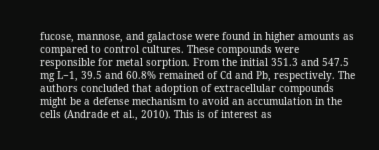fucose, mannose, and galactose were found in higher amounts as compared to control cultures. These compounds were responsible for metal sorption. From the initial 351.3 and 547.5 mg L−1, 39.5 and 60.8% remained of Cd and Pb, respectively. The authors concluded that adoption of extracellular compounds might be a defense mechanism to avoid an accumulation in the cells (Andrade et al., 2010). This is of interest as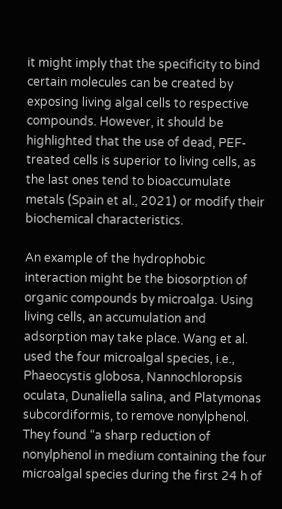it might imply that the specificity to bind certain molecules can be created by exposing living algal cells to respective compounds. However, it should be highlighted that the use of dead, PEF-treated cells is superior to living cells, as the last ones tend to bioaccumulate metals (Spain et al., 2021) or modify their biochemical characteristics.

An example of the hydrophobic interaction might be the biosorption of organic compounds by microalga. Using living cells, an accumulation and adsorption may take place. Wang et al. used the four microalgal species, i.e., Phaeocystis globosa, Nannochloropsis oculata, Dunaliella salina, and Platymonas subcordiformis, to remove nonylphenol. They found “a sharp reduction of nonylphenol in medium containing the four microalgal species during the first 24 h of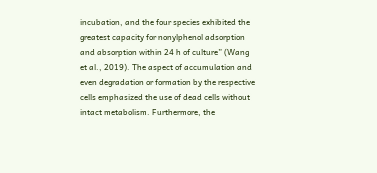incubation, and the four species exhibited the greatest capacity for nonylphenol adsorption and absorption within 24 h of culture” (Wang et al., 2019). The aspect of accumulation and even degradation or formation by the respective cells emphasized the use of dead cells without intact metabolism. Furthermore, the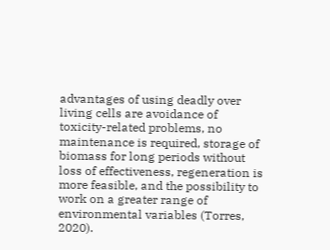advantages of using deadly over living cells are avoidance of toxicity-related problems, no maintenance is required, storage of biomass for long periods without loss of effectiveness, regeneration is more feasible, and the possibility to work on a greater range of environmental variables (Torres, 2020).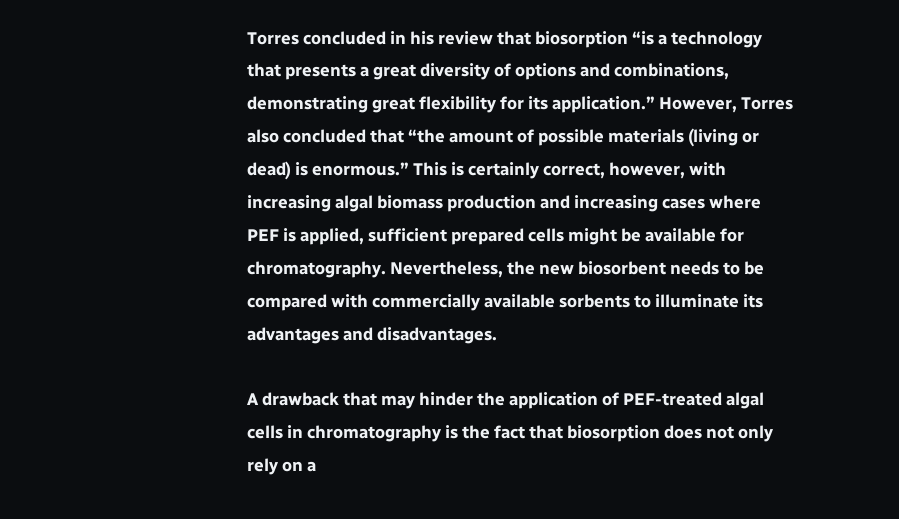Torres concluded in his review that biosorption “is a technology that presents a great diversity of options and combinations, demonstrating great flexibility for its application.” However, Torres also concluded that “the amount of possible materials (living or dead) is enormous.” This is certainly correct, however, with increasing algal biomass production and increasing cases where PEF is applied, sufficient prepared cells might be available for chromatography. Nevertheless, the new biosorbent needs to be compared with commercially available sorbents to illuminate its advantages and disadvantages.

A drawback that may hinder the application of PEF-treated algal cells in chromatography is the fact that biosorption does not only rely on a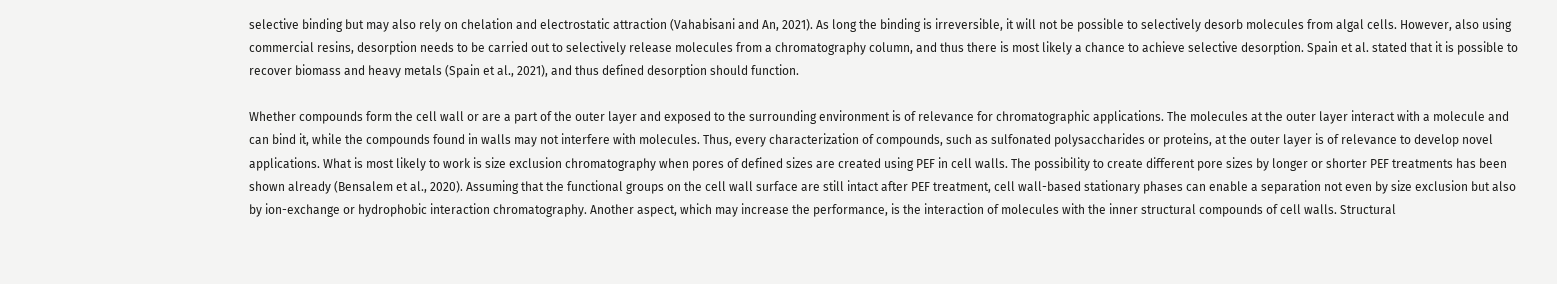selective binding but may also rely on chelation and electrostatic attraction (Vahabisani and An, 2021). As long the binding is irreversible, it will not be possible to selectively desorb molecules from algal cells. However, also using commercial resins, desorption needs to be carried out to selectively release molecules from a chromatography column, and thus there is most likely a chance to achieve selective desorption. Spain et al. stated that it is possible to recover biomass and heavy metals (Spain et al., 2021), and thus defined desorption should function.

Whether compounds form the cell wall or are a part of the outer layer and exposed to the surrounding environment is of relevance for chromatographic applications. The molecules at the outer layer interact with a molecule and can bind it, while the compounds found in walls may not interfere with molecules. Thus, every characterization of compounds, such as sulfonated polysaccharides or proteins, at the outer layer is of relevance to develop novel applications. What is most likely to work is size exclusion chromatography when pores of defined sizes are created using PEF in cell walls. The possibility to create different pore sizes by longer or shorter PEF treatments has been shown already (Bensalem et al., 2020). Assuming that the functional groups on the cell wall surface are still intact after PEF treatment, cell wall-based stationary phases can enable a separation not even by size exclusion but also by ion-exchange or hydrophobic interaction chromatography. Another aspect, which may increase the performance, is the interaction of molecules with the inner structural compounds of cell walls. Structural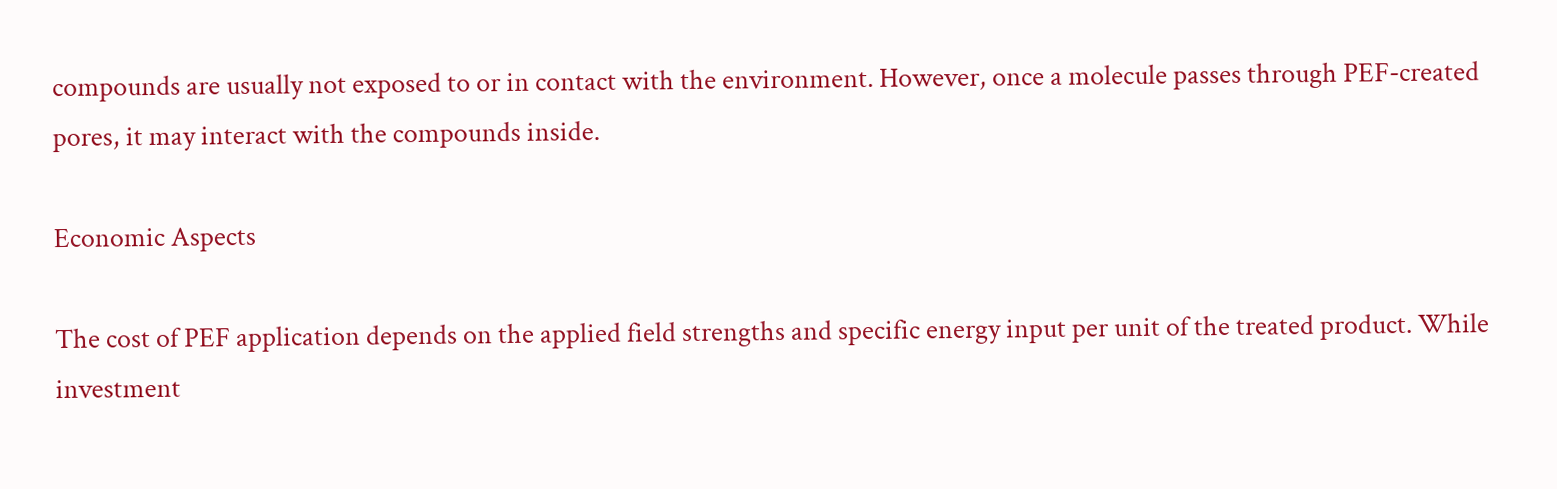compounds are usually not exposed to or in contact with the environment. However, once a molecule passes through PEF-created pores, it may interact with the compounds inside.

Economic Aspects

The cost of PEF application depends on the applied field strengths and specific energy input per unit of the treated product. While investment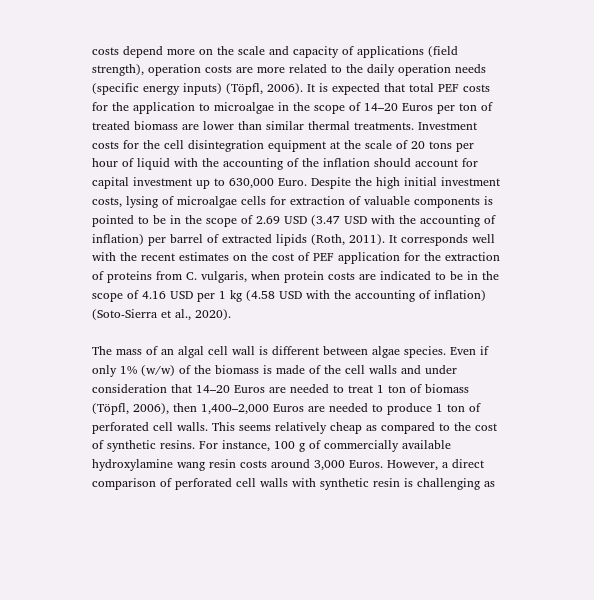costs depend more on the scale and capacity of applications (field strength), operation costs are more related to the daily operation needs (specific energy inputs) (Töpfl, 2006). It is expected that total PEF costs for the application to microalgae in the scope of 14–20 Euros per ton of treated biomass are lower than similar thermal treatments. Investment costs for the cell disintegration equipment at the scale of 20 tons per hour of liquid with the accounting of the inflation should account for capital investment up to 630,000 Euro. Despite the high initial investment costs, lysing of microalgae cells for extraction of valuable components is pointed to be in the scope of 2.69 USD (3.47 USD with the accounting of inflation) per barrel of extracted lipids (Roth, 2011). It corresponds well with the recent estimates on the cost of PEF application for the extraction of proteins from C. vulgaris, when protein costs are indicated to be in the scope of 4.16 USD per 1 kg (4.58 USD with the accounting of inflation) (Soto-Sierra et al., 2020).

The mass of an algal cell wall is different between algae species. Even if only 1% (w/w) of the biomass is made of the cell walls and under consideration that 14–20 Euros are needed to treat 1 ton of biomass (Töpfl, 2006), then 1,400–2,000 Euros are needed to produce 1 ton of perforated cell walls. This seems relatively cheap as compared to the cost of synthetic resins. For instance, 100 g of commercially available hydroxylamine wang resin costs around 3,000 Euros. However, a direct comparison of perforated cell walls with synthetic resin is challenging as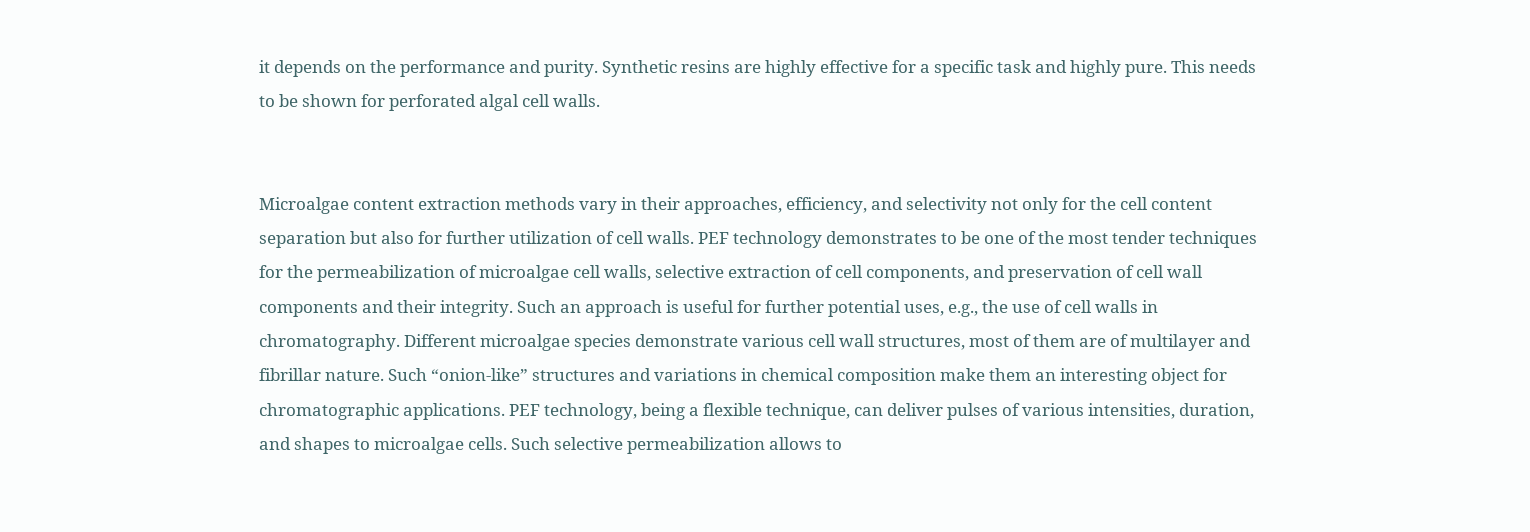it depends on the performance and purity. Synthetic resins are highly effective for a specific task and highly pure. This needs to be shown for perforated algal cell walls.


Microalgae content extraction methods vary in their approaches, efficiency, and selectivity not only for the cell content separation but also for further utilization of cell walls. PEF technology demonstrates to be one of the most tender techniques for the permeabilization of microalgae cell walls, selective extraction of cell components, and preservation of cell wall components and their integrity. Such an approach is useful for further potential uses, e.g., the use of cell walls in chromatography. Different microalgae species demonstrate various cell wall structures, most of them are of multilayer and fibrillar nature. Such “onion-like” structures and variations in chemical composition make them an interesting object for chromatographic applications. PEF technology, being a flexible technique, can deliver pulses of various intensities, duration, and shapes to microalgae cells. Such selective permeabilization allows to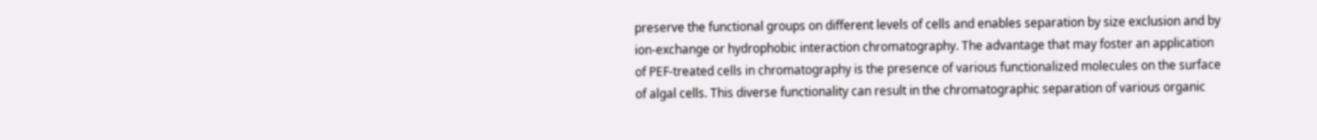preserve the functional groups on different levels of cells and enables separation by size exclusion and by ion-exchange or hydrophobic interaction chromatography. The advantage that may foster an application of PEF-treated cells in chromatography is the presence of various functionalized molecules on the surface of algal cells. This diverse functionality can result in the chromatographic separation of various organic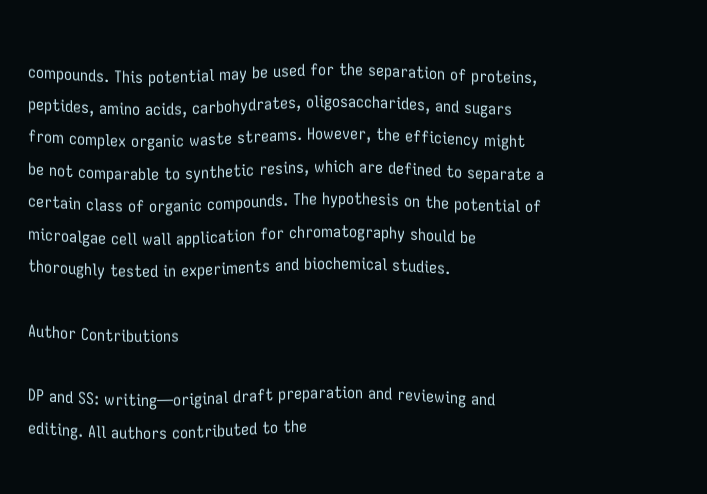compounds. This potential may be used for the separation of proteins, peptides, amino acids, carbohydrates, oligosaccharides, and sugars from complex organic waste streams. However, the efficiency might be not comparable to synthetic resins, which are defined to separate a certain class of organic compounds. The hypothesis on the potential of microalgae cell wall application for chromatography should be thoroughly tested in experiments and biochemical studies.

Author Contributions

DP and SS: writing—original draft preparation and reviewing and editing. All authors contributed to the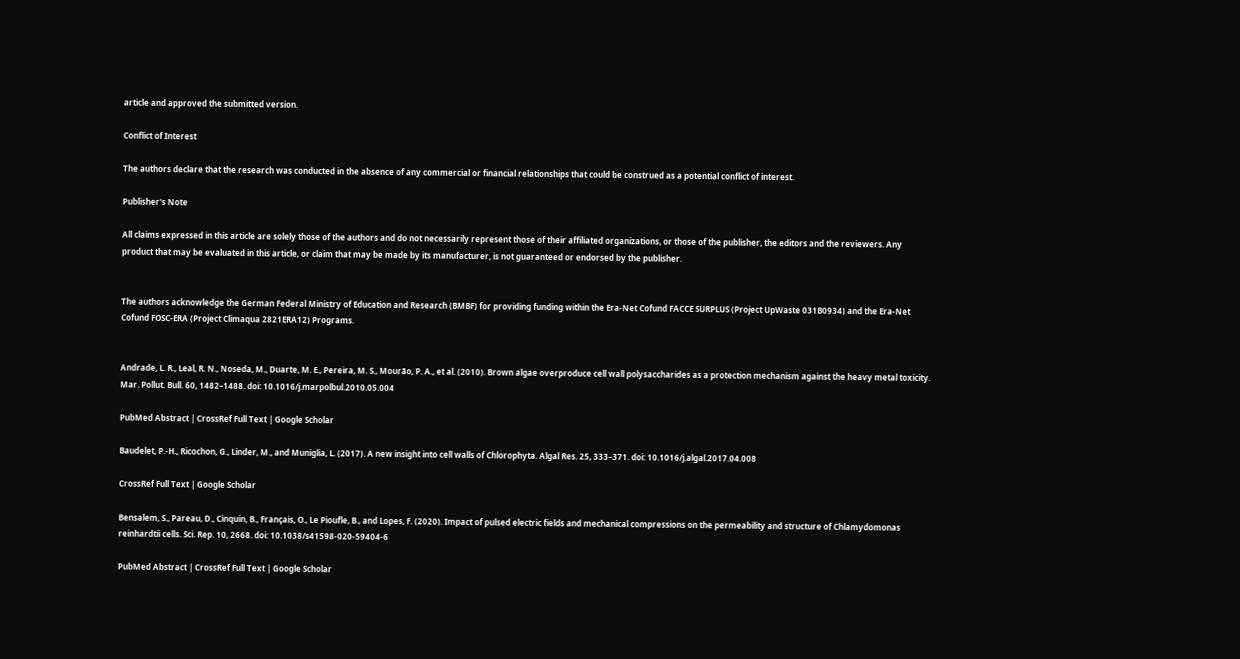article and approved the submitted version.

Conflict of Interest

The authors declare that the research was conducted in the absence of any commercial or financial relationships that could be construed as a potential conflict of interest.

Publisher's Note

All claims expressed in this article are solely those of the authors and do not necessarily represent those of their affiliated organizations, or those of the publisher, the editors and the reviewers. Any product that may be evaluated in this article, or claim that may be made by its manufacturer, is not guaranteed or endorsed by the publisher.


The authors acknowledge the German Federal Ministry of Education and Research (BMBF) for providing funding within the Era-Net Cofund FACCE SURPLUS (Project UpWaste 031B0934) and the Era-Net Cofund FOSC-ERA (Project Climaqua 2821ERA12) Programs.


Andrade, L. R., Leal, R. N., Noseda, M., Duarte, M. E., Pereira, M. S., Mourão, P. A., et al. (2010). Brown algae overproduce cell wall polysaccharides as a protection mechanism against the heavy metal toxicity. Mar. Pollut. Bull. 60, 1482–1488. doi: 10.1016/j.marpolbul.2010.05.004

PubMed Abstract | CrossRef Full Text | Google Scholar

Baudelet, P.-H., Ricochon, G., Linder, M., and Muniglia, L. (2017). A new insight into cell walls of Chlorophyta. Algal Res. 25, 333–371. doi: 10.1016/j.algal.2017.04.008

CrossRef Full Text | Google Scholar

Bensalem, S., Pareau, D., Cinquin, B., Français, O., Le Pioufle, B., and Lopes, F. (2020). Impact of pulsed electric fields and mechanical compressions on the permeability and structure of Chlamydomonas reinhardtii cells. Sci. Rep. 10, 2668. doi: 10.1038/s41598-020-59404-6

PubMed Abstract | CrossRef Full Text | Google Scholar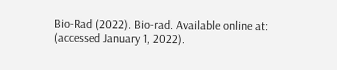Bio-Rad (2022). Bio-rad. Available online at: (accessed January 1, 2022).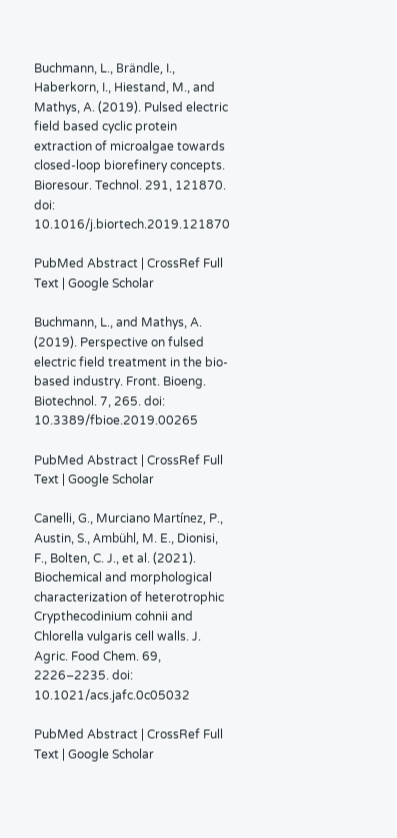Buchmann, L., Brändle, I., Haberkorn, I., Hiestand, M., and Mathys, A. (2019). Pulsed electric field based cyclic protein extraction of microalgae towards closed-loop biorefinery concepts. Bioresour. Technol. 291, 121870. doi: 10.1016/j.biortech.2019.121870

PubMed Abstract | CrossRef Full Text | Google Scholar

Buchmann, L., and Mathys, A. (2019). Perspective on fulsed electric field treatment in the bio-based industry. Front. Bioeng. Biotechnol. 7, 265. doi: 10.3389/fbioe.2019.00265

PubMed Abstract | CrossRef Full Text | Google Scholar

Canelli, G., Murciano Martínez, P., Austin, S., Ambühl, M. E., Dionisi, F., Bolten, C. J., et al. (2021). Biochemical and morphological characterization of heterotrophic Crypthecodinium cohnii and Chlorella vulgaris cell walls. J. Agric. Food Chem. 69, 2226–2235. doi: 10.1021/acs.jafc.0c05032

PubMed Abstract | CrossRef Full Text | Google Scholar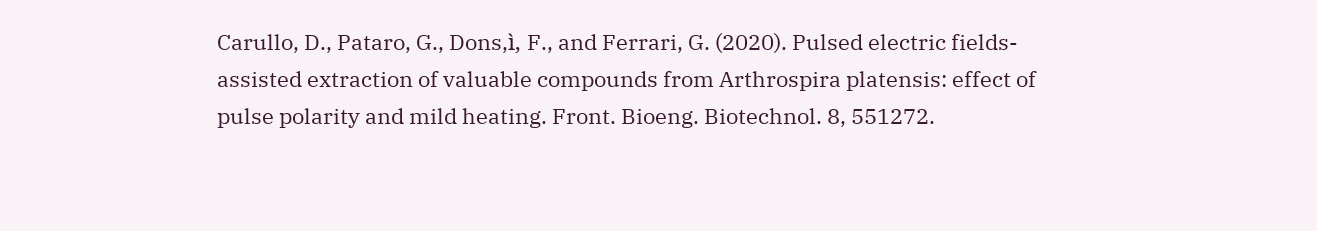Carullo, D., Pataro, G., Dons,ì, F., and Ferrari, G. (2020). Pulsed electric fields-assisted extraction of valuable compounds from Arthrospira platensis: effect of pulse polarity and mild heating. Front. Bioeng. Biotechnol. 8, 551272.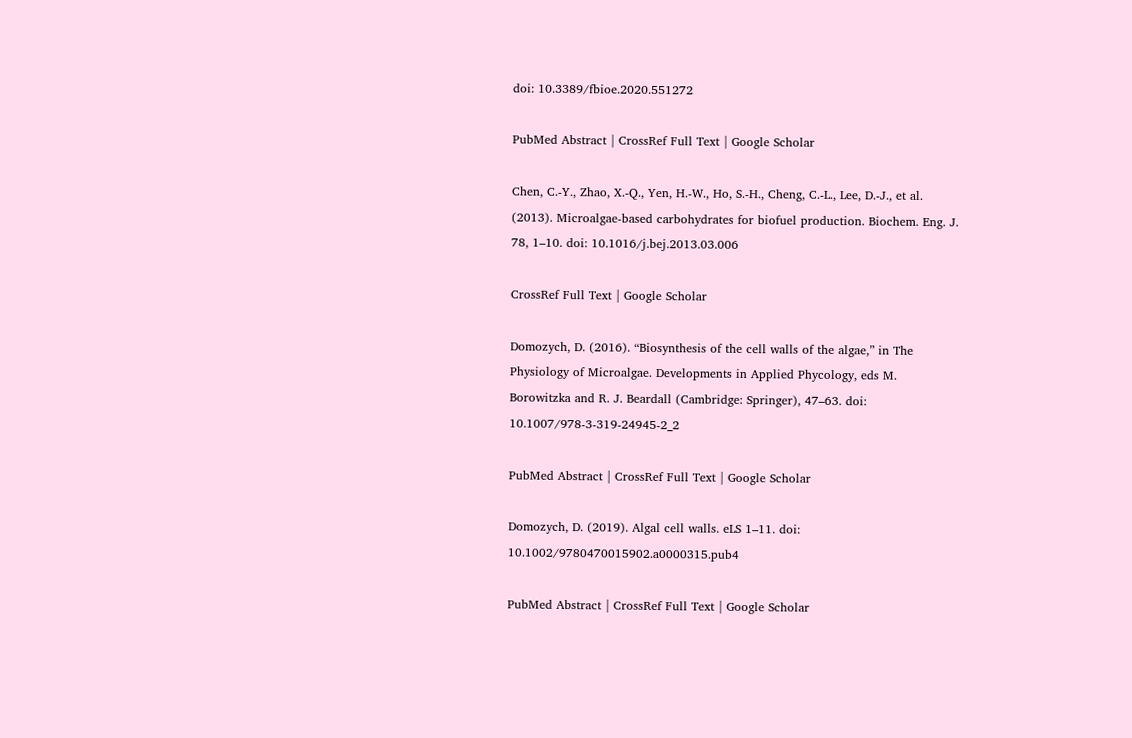doi: 10.3389/fbioe.2020.551272

PubMed Abstract | CrossRef Full Text | Google Scholar

Chen, C.-Y., Zhao, X.-Q., Yen, H.-W., Ho, S.-H., Cheng, C.-L., Lee, D.-J., et al. (2013). Microalgae-based carbohydrates for biofuel production. Biochem. Eng. J. 78, 1–10. doi: 10.1016/j.bej.2013.03.006

CrossRef Full Text | Google Scholar

Domozych, D. (2016). “Biosynthesis of the cell walls of the algae,” in The Physiology of Microalgae. Developments in Applied Phycology, eds M. Borowitzka and R. J. Beardall (Cambridge: Springer), 47–63. doi: 10.1007/978-3-319-24945-2_2

PubMed Abstract | CrossRef Full Text | Google Scholar

Domozych, D. (2019). Algal cell walls. eLS 1–11. doi: 10.1002/9780470015902.a0000315.pub4

PubMed Abstract | CrossRef Full Text | Google Scholar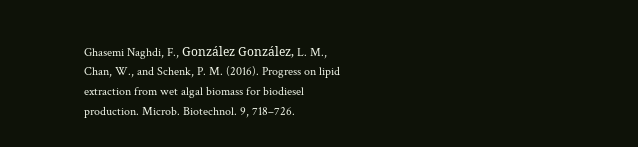Ghasemi Naghdi, F., González González, L. M., Chan, W., and Schenk, P. M. (2016). Progress on lipid extraction from wet algal biomass for biodiesel production. Microb. Biotechnol. 9, 718–726.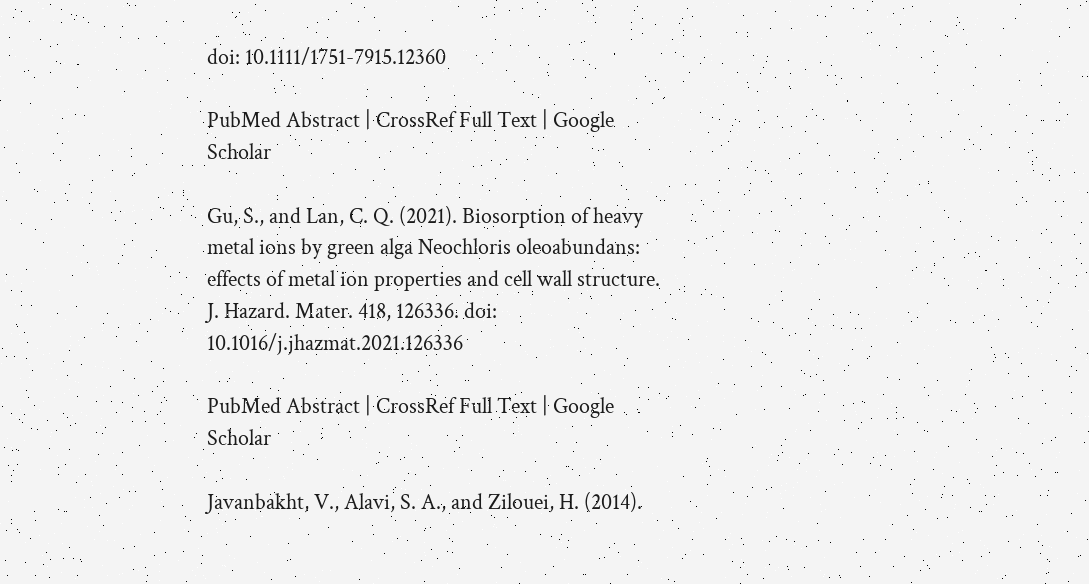doi: 10.1111/1751-7915.12360

PubMed Abstract | CrossRef Full Text | Google Scholar

Gu, S., and Lan, C. Q. (2021). Biosorption of heavy metal ions by green alga Neochloris oleoabundans: effects of metal ion properties and cell wall structure. J. Hazard. Mater. 418, 126336. doi: 10.1016/j.jhazmat.2021.126336

PubMed Abstract | CrossRef Full Text | Google Scholar

Javanbakht, V., Alavi, S. A., and Zilouei, H. (2014).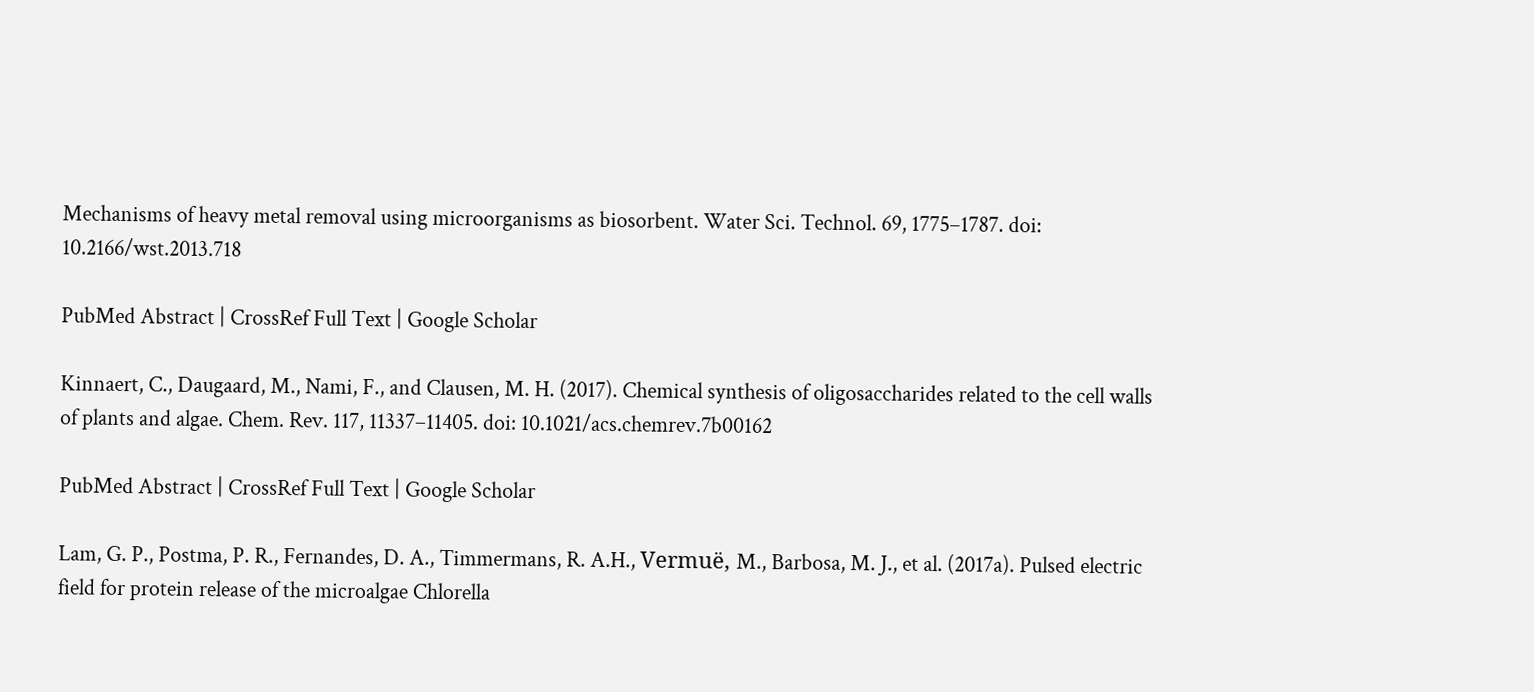Mechanisms of heavy metal removal using microorganisms as biosorbent. Water Sci. Technol. 69, 1775–1787. doi: 10.2166/wst.2013.718

PubMed Abstract | CrossRef Full Text | Google Scholar

Kinnaert, C., Daugaard, M., Nami, F., and Clausen, M. H. (2017). Chemical synthesis of oligosaccharides related to the cell walls of plants and algae. Chem. Rev. 117, 11337–11405. doi: 10.1021/acs.chemrev.7b00162

PubMed Abstract | CrossRef Full Text | Google Scholar

Lam, G. P., Postma, P. R., Fernandes, D. A., Timmermans, R. A.H., Vermuë, M., Barbosa, M. J., et al. (2017a). Pulsed electric field for protein release of the microalgae Chlorella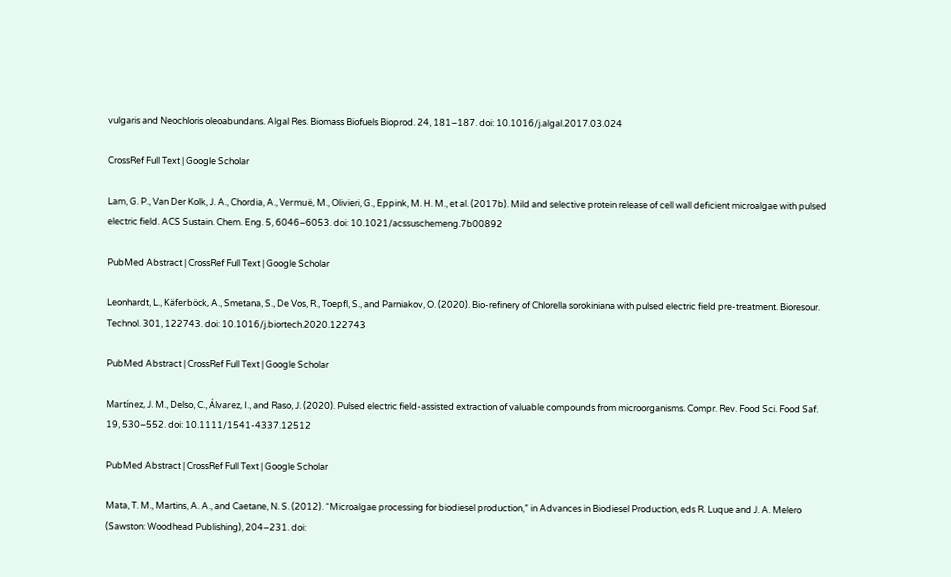vulgaris and Neochloris oleoabundans. Algal Res. Biomass Biofuels Bioprod. 24, 181–187. doi: 10.1016/j.algal.2017.03.024

CrossRef Full Text | Google Scholar

Lam, G. P., Van Der Kolk, J. A., Chordia, A., Vermuë, M., Olivieri, G., Eppink, M. H. M., et al. (2017b). Mild and selective protein release of cell wall deficient microalgae with pulsed electric field. ACS Sustain. Chem. Eng. 5, 6046–6053. doi: 10.1021/acssuschemeng.7b00892

PubMed Abstract | CrossRef Full Text | Google Scholar

Leonhardt, L., Käferböck, A., Smetana, S., De Vos, R., Toepfl, S., and Parniakov, O. (2020). Bio-refinery of Chlorella sorokiniana with pulsed electric field pre-treatment. Bioresour. Technol. 301, 122743. doi: 10.1016/j.biortech.2020.122743

PubMed Abstract | CrossRef Full Text | Google Scholar

Martínez, J. M., Delso, C., Álvarez, I., and Raso, J. (2020). Pulsed electric field-assisted extraction of valuable compounds from microorganisms. Compr. Rev. Food Sci. Food Saf. 19, 530–552. doi: 10.1111/1541-4337.12512

PubMed Abstract | CrossRef Full Text | Google Scholar

Mata, T. M., Martins, A. A., and Caetane, N. S. (2012). “Microalgae processing for biodiesel production,” in Advances in Biodiesel Production, eds R. Luque and J. A. Melero (Sawston: Woodhead Publishing), 204–231. doi: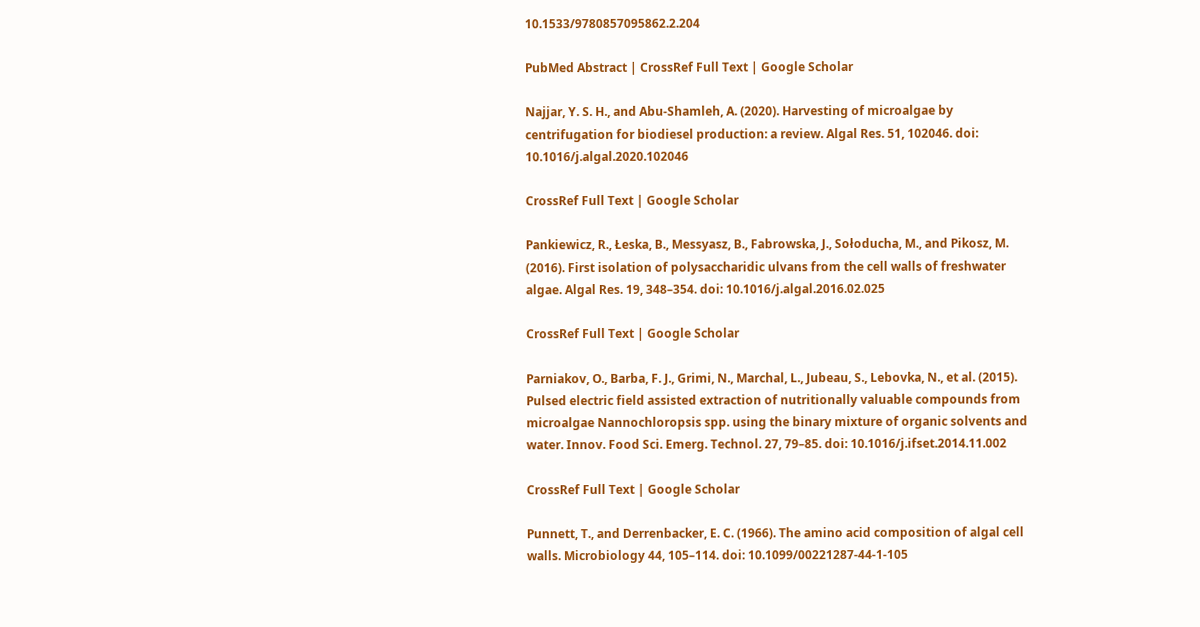10.1533/9780857095862.2.204

PubMed Abstract | CrossRef Full Text | Google Scholar

Najjar, Y. S. H., and Abu-Shamleh, A. (2020). Harvesting of microalgae by centrifugation for biodiesel production: a review. Algal Res. 51, 102046. doi: 10.1016/j.algal.2020.102046

CrossRef Full Text | Google Scholar

Pankiewicz, R., Łeska, B., Messyasz, B., Fabrowska, J., Sołoducha, M., and Pikosz, M. (2016). First isolation of polysaccharidic ulvans from the cell walls of freshwater algae. Algal Res. 19, 348–354. doi: 10.1016/j.algal.2016.02.025

CrossRef Full Text | Google Scholar

Parniakov, O., Barba, F. J., Grimi, N., Marchal, L., Jubeau, S., Lebovka, N., et al. (2015). Pulsed electric field assisted extraction of nutritionally valuable compounds from microalgae Nannochloropsis spp. using the binary mixture of organic solvents and water. Innov. Food Sci. Emerg. Technol. 27, 79–85. doi: 10.1016/j.ifset.2014.11.002

CrossRef Full Text | Google Scholar

Punnett, T., and Derrenbacker, E. C. (1966). The amino acid composition of algal cell walls. Microbiology 44, 105–114. doi: 10.1099/00221287-44-1-105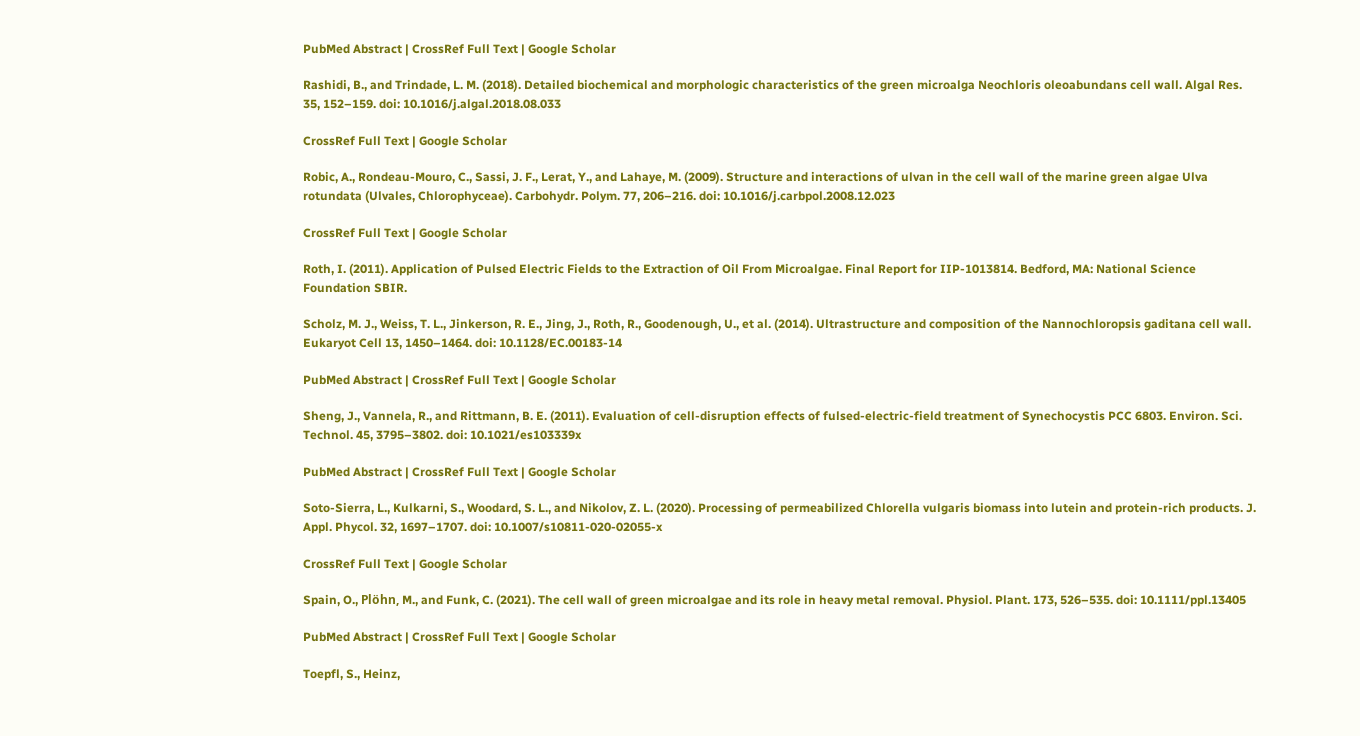PubMed Abstract | CrossRef Full Text | Google Scholar

Rashidi, B., and Trindade, L. M. (2018). Detailed biochemical and morphologic characteristics of the green microalga Neochloris oleoabundans cell wall. Algal Res. 35, 152–159. doi: 10.1016/j.algal.2018.08.033

CrossRef Full Text | Google Scholar

Robic, A., Rondeau-Mouro, C., Sassi, J. F., Lerat, Y., and Lahaye, M. (2009). Structure and interactions of ulvan in the cell wall of the marine green algae Ulva rotundata (Ulvales, Chlorophyceae). Carbohydr. Polym. 77, 206–216. doi: 10.1016/j.carbpol.2008.12.023

CrossRef Full Text | Google Scholar

Roth, I. (2011). Application of Pulsed Electric Fields to the Extraction of Oil From Microalgae. Final Report for IIP-1013814. Bedford, MA: National Science Foundation SBIR.

Scholz, M. J., Weiss, T. L., Jinkerson, R. E., Jing, J., Roth, R., Goodenough, U., et al. (2014). Ultrastructure and composition of the Nannochloropsis gaditana cell wall. Eukaryot Cell 13, 1450–1464. doi: 10.1128/EC.00183-14

PubMed Abstract | CrossRef Full Text | Google Scholar

Sheng, J., Vannela, R., and Rittmann, B. E. (2011). Evaluation of cell-disruption effects of fulsed-electric-field treatment of Synechocystis PCC 6803. Environ. Sci. Technol. 45, 3795–3802. doi: 10.1021/es103339x

PubMed Abstract | CrossRef Full Text | Google Scholar

Soto-Sierra, L., Kulkarni, S., Woodard, S. L., and Nikolov, Z. L. (2020). Processing of permeabilized Chlorella vulgaris biomass into lutein and protein-rich products. J. Appl. Phycol. 32, 1697–1707. doi: 10.1007/s10811-020-02055-x

CrossRef Full Text | Google Scholar

Spain, O., Plöhn, M., and Funk, C. (2021). The cell wall of green microalgae and its role in heavy metal removal. Physiol. Plant. 173, 526–535. doi: 10.1111/ppl.13405

PubMed Abstract | CrossRef Full Text | Google Scholar

Toepfl, S., Heinz,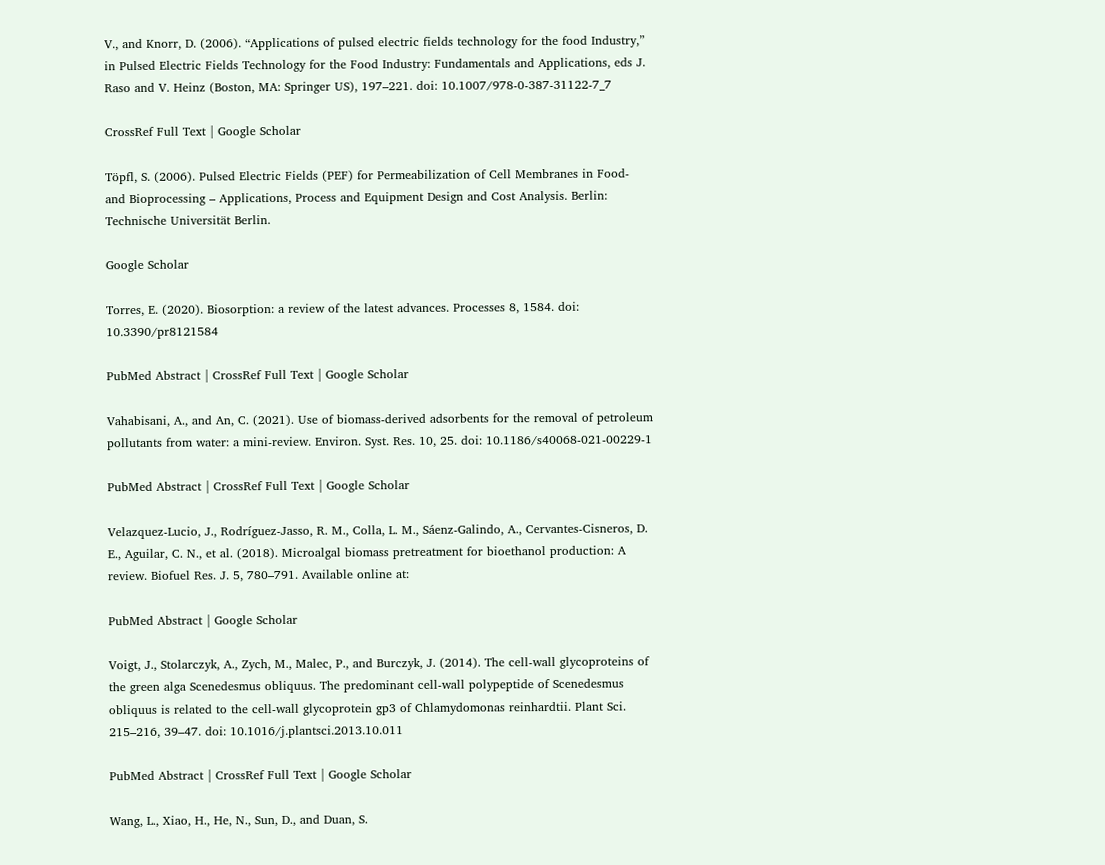V., and Knorr, D. (2006). “Applications of pulsed electric fields technology for the food Industry,” in Pulsed Electric Fields Technology for the Food Industry: Fundamentals and Applications, eds J. Raso and V. Heinz (Boston, MA: Springer US), 197–221. doi: 10.1007/978-0-387-31122-7_7

CrossRef Full Text | Google Scholar

Töpfl, S. (2006). Pulsed Electric Fields (PEF) for Permeabilization of Cell Membranes in Food- and Bioprocessing – Applications, Process and Equipment Design and Cost Analysis. Berlin: Technische Universität Berlin.

Google Scholar

Torres, E. (2020). Biosorption: a review of the latest advances. Processes 8, 1584. doi: 10.3390/pr8121584

PubMed Abstract | CrossRef Full Text | Google Scholar

Vahabisani, A., and An, C. (2021). Use of biomass-derived adsorbents for the removal of petroleum pollutants from water: a mini-review. Environ. Syst. Res. 10, 25. doi: 10.1186/s40068-021-00229-1

PubMed Abstract | CrossRef Full Text | Google Scholar

Velazquez-Lucio, J., Rodríguez-Jasso, R. M., Colla, L. M., Sáenz-Galindo, A., Cervantes-Cisneros, D. E., Aguilar, C. N., et al. (2018). Microalgal biomass pretreatment for bioethanol production: A review. Biofuel Res. J. 5, 780–791. Available online at:

PubMed Abstract | Google Scholar

Voigt, J., Stolarczyk, A., Zych, M., Malec, P., and Burczyk, J. (2014). The cell-wall glycoproteins of the green alga Scenedesmus obliquus. The predominant cell-wall polypeptide of Scenedesmus obliquus is related to the cell-wall glycoprotein gp3 of Chlamydomonas reinhardtii. Plant Sci. 215–216, 39–47. doi: 10.1016/j.plantsci.2013.10.011

PubMed Abstract | CrossRef Full Text | Google Scholar

Wang, L., Xiao, H., He, N., Sun, D., and Duan, S.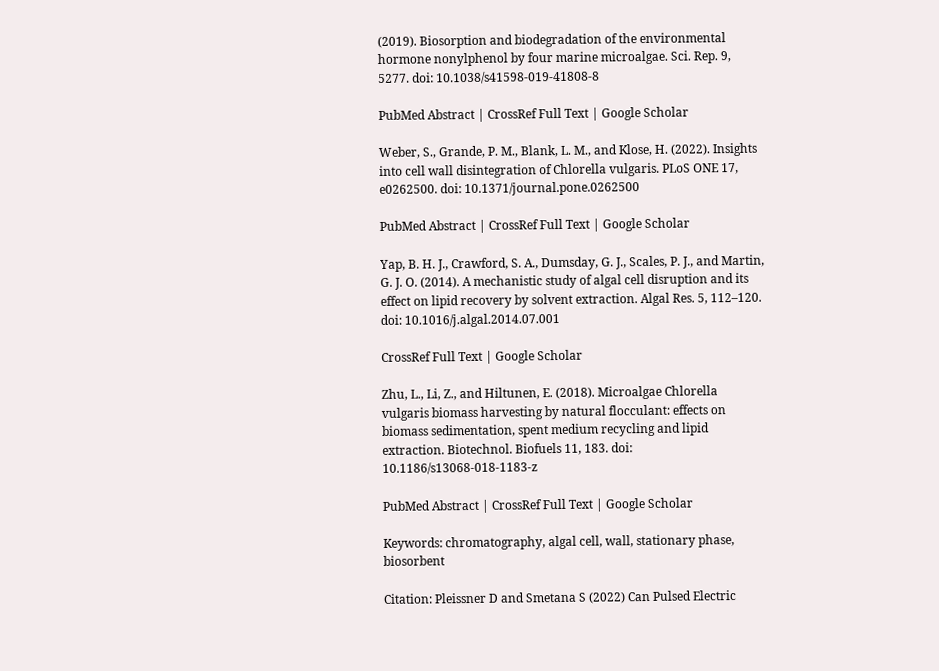(2019). Biosorption and biodegradation of the environmental hormone nonylphenol by four marine microalgae. Sci. Rep. 9, 5277. doi: 10.1038/s41598-019-41808-8

PubMed Abstract | CrossRef Full Text | Google Scholar

Weber, S., Grande, P. M., Blank, L. M., and Klose, H. (2022). Insights into cell wall disintegration of Chlorella vulgaris. PLoS ONE 17, e0262500. doi: 10.1371/journal.pone.0262500

PubMed Abstract | CrossRef Full Text | Google Scholar

Yap, B. H. J., Crawford, S. A., Dumsday, G. J., Scales, P. J., and Martin, G. J. O. (2014). A mechanistic study of algal cell disruption and its effect on lipid recovery by solvent extraction. Algal Res. 5, 112–120. doi: 10.1016/j.algal.2014.07.001

CrossRef Full Text | Google Scholar

Zhu, L., Li, Z., and Hiltunen, E. (2018). Microalgae Chlorella vulgaris biomass harvesting by natural flocculant: effects on biomass sedimentation, spent medium recycling and lipid extraction. Biotechnol. Biofuels 11, 183. doi: 10.1186/s13068-018-1183-z

PubMed Abstract | CrossRef Full Text | Google Scholar

Keywords: chromatography, algal cell, wall, stationary phase, biosorbent

Citation: Pleissner D and Smetana S (2022) Can Pulsed Electric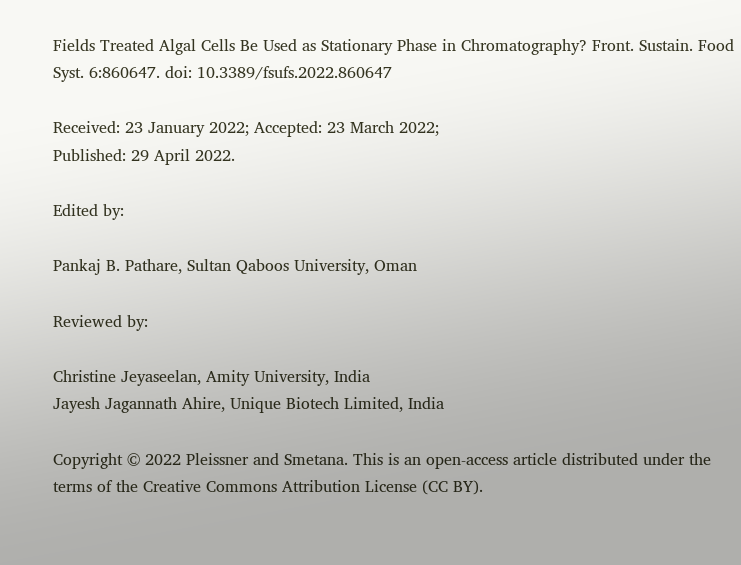Fields Treated Algal Cells Be Used as Stationary Phase in Chromatography? Front. Sustain. Food Syst. 6:860647. doi: 10.3389/fsufs.2022.860647

Received: 23 January 2022; Accepted: 23 March 2022;
Published: 29 April 2022.

Edited by:

Pankaj B. Pathare, Sultan Qaboos University, Oman

Reviewed by:

Christine Jeyaseelan, Amity University, India
Jayesh Jagannath Ahire, Unique Biotech Limited, India

Copyright © 2022 Pleissner and Smetana. This is an open-access article distributed under the terms of the Creative Commons Attribution License (CC BY).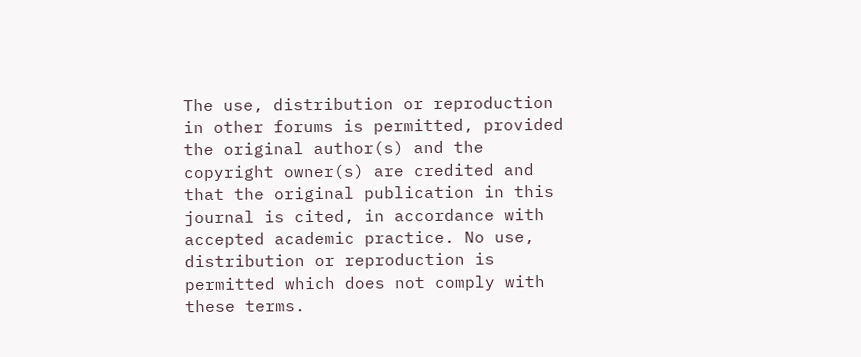The use, distribution or reproduction in other forums is permitted, provided the original author(s) and the copyright owner(s) are credited and that the original publication in this journal is cited, in accordance with accepted academic practice. No use, distribution or reproduction is permitted which does not comply with these terms.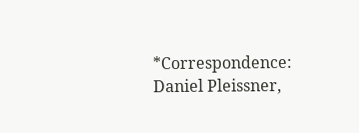*Correspondence: Daniel Pleissner,